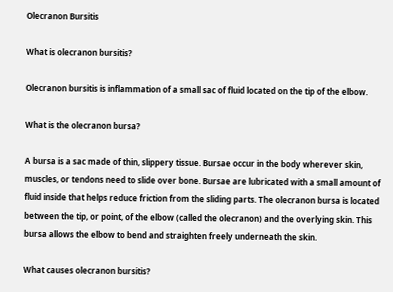Olecranon Bursitis

What is olecranon bursitis?

Olecranon bursitis is inflammation of a small sac of fluid located on the tip of the elbow.

What is the olecranon bursa?

A bursa is a sac made of thin, slippery tissue. Bursae occur in the body wherever skin, muscles, or tendons need to slide over bone. Bursae are lubricated with a small amount of fluid inside that helps reduce friction from the sliding parts. The olecranon bursa is located between the tip, or point, of the elbow (called the olecranon) and the overlying skin. This bursa allows the elbow to bend and straighten freely underneath the skin.

What causes olecranon bursitis?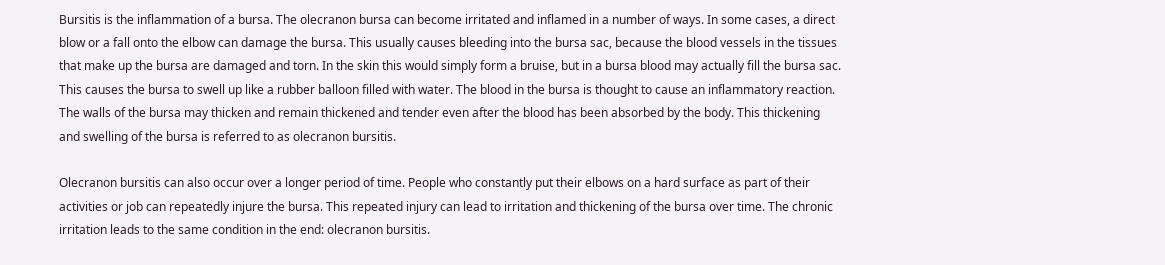Bursitis is the inflammation of a bursa. The olecranon bursa can become irritated and inflamed in a number of ways. In some cases, a direct blow or a fall onto the elbow can damage the bursa. This usually causes bleeding into the bursa sac, because the blood vessels in the tissues that make up the bursa are damaged and torn. In the skin this would simply form a bruise, but in a bursa blood may actually fill the bursa sac. This causes the bursa to swell up like a rubber balloon filled with water. The blood in the bursa is thought to cause an inflammatory reaction. The walls of the bursa may thicken and remain thickened and tender even after the blood has been absorbed by the body. This thickening and swelling of the bursa is referred to as olecranon bursitis.

Olecranon bursitis can also occur over a longer period of time. People who constantly put their elbows on a hard surface as part of their activities or job can repeatedly injure the bursa. This repeated injury can lead to irritation and thickening of the bursa over time. The chronic irritation leads to the same condition in the end: olecranon bursitis.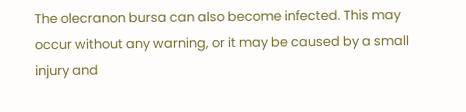The olecranon bursa can also become infected. This may occur without any warning, or it may be caused by a small injury and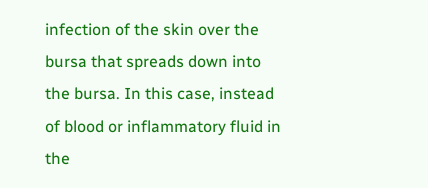infection of the skin over the bursa that spreads down into the bursa. In this case, instead of blood or inflammatory fluid in the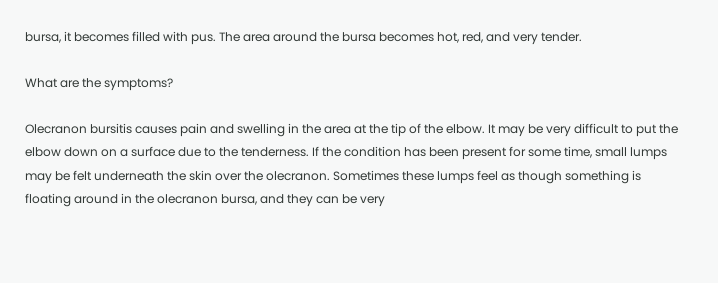bursa, it becomes filled with pus. The area around the bursa becomes hot, red, and very tender.

What are the symptoms?

Olecranon bursitis causes pain and swelling in the area at the tip of the elbow. It may be very difficult to put the elbow down on a surface due to the tenderness. If the condition has been present for some time, small lumps may be felt underneath the skin over the olecranon. Sometimes these lumps feel as though something is floating around in the olecranon bursa, and they can be very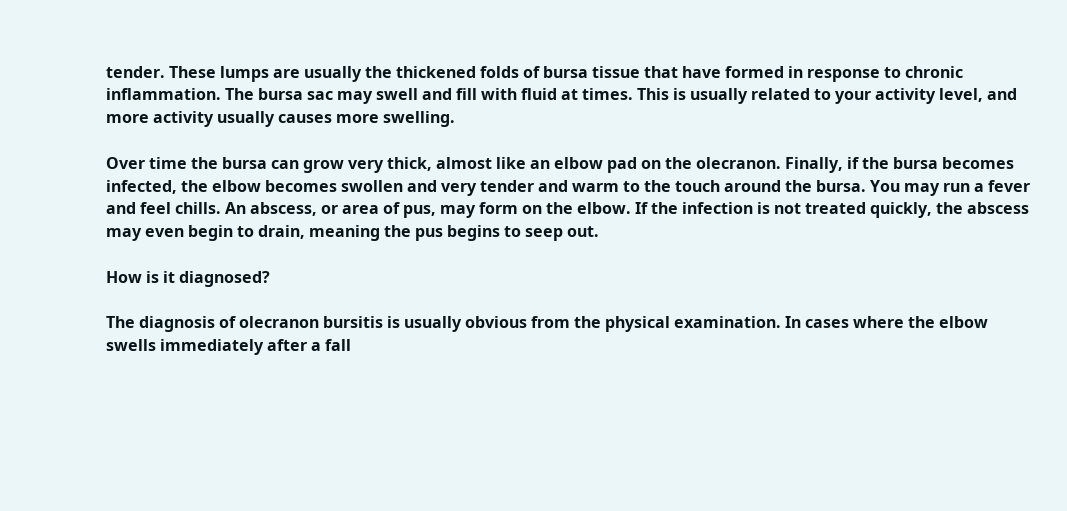tender. These lumps are usually the thickened folds of bursa tissue that have formed in response to chronic inflammation. The bursa sac may swell and fill with fluid at times. This is usually related to your activity level, and more activity usually causes more swelling.

Over time the bursa can grow very thick, almost like an elbow pad on the olecranon. Finally, if the bursa becomes infected, the elbow becomes swollen and very tender and warm to the touch around the bursa. You may run a fever and feel chills. An abscess, or area of pus, may form on the elbow. If the infection is not treated quickly, the abscess may even begin to drain, meaning the pus begins to seep out.

How is it diagnosed?

The diagnosis of olecranon bursitis is usually obvious from the physical examination. In cases where the elbow swells immediately after a fall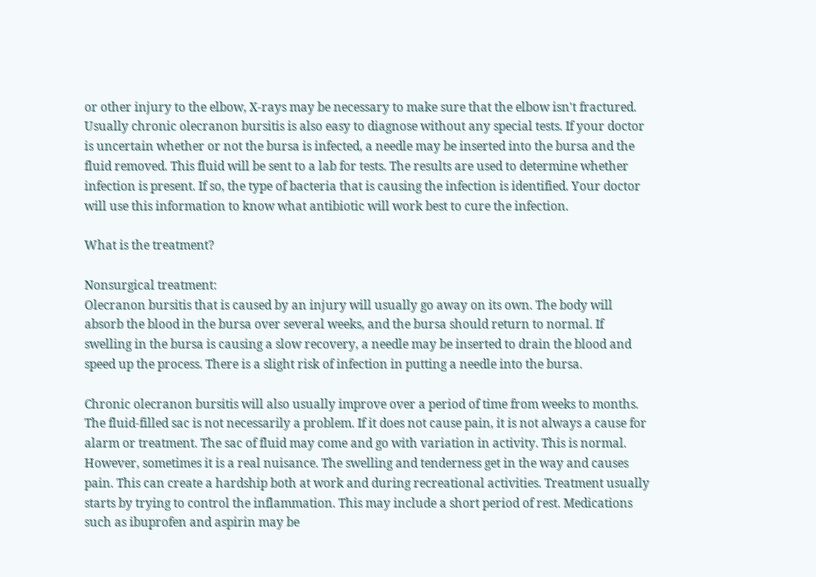or other injury to the elbow, X-rays may be necessary to make sure that the elbow isn't fractured. Usually chronic olecranon bursitis is also easy to diagnose without any special tests. If your doctor is uncertain whether or not the bursa is infected, a needle may be inserted into the bursa and the fluid removed. This fluid will be sent to a lab for tests. The results are used to determine whether infection is present. If so, the type of bacteria that is causing the infection is identified. Your doctor will use this information to know what antibiotic will work best to cure the infection.

What is the treatment?

Nonsurgical treatment:
Olecranon bursitis that is caused by an injury will usually go away on its own. The body will absorb the blood in the bursa over several weeks, and the bursa should return to normal. If swelling in the bursa is causing a slow recovery, a needle may be inserted to drain the blood and speed up the process. There is a slight risk of infection in putting a needle into the bursa.

Chronic olecranon bursitis will also usually improve over a period of time from weeks to months. The fluid-filled sac is not necessarily a problem. If it does not cause pain, it is not always a cause for alarm or treatment. The sac of fluid may come and go with variation in activity. This is normal. However, sometimes it is a real nuisance. The swelling and tenderness get in the way and causes pain. This can create a hardship both at work and during recreational activities. Treatment usually starts by trying to control the inflammation. This may include a short period of rest. Medications such as ibuprofen and aspirin may be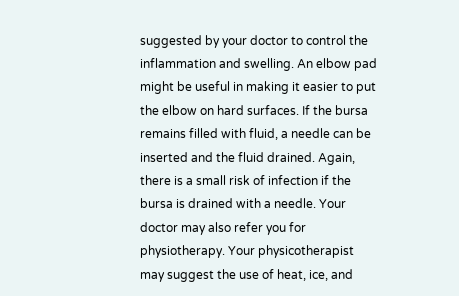suggested by your doctor to control the inflammation and swelling. An elbow pad might be useful in making it easier to put the elbow on hard surfaces. If the bursa remains filled with fluid, a needle can be inserted and the fluid drained. Again, there is a small risk of infection if the bursa is drained with a needle. Your doctor may also refer you for physiotherapy. Your physicotherapist may suggest the use of heat, ice, and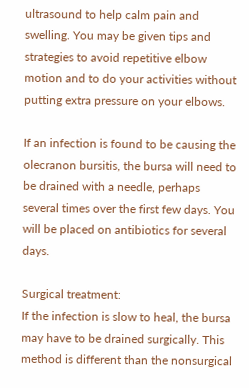ultrasound to help calm pain and swelling. You may be given tips and strategies to avoid repetitive elbow motion and to do your activities without putting extra pressure on your elbows.

If an infection is found to be causing the olecranon bursitis, the bursa will need to be drained with a needle, perhaps several times over the first few days. You will be placed on antibiotics for several days.

Surgical treatment:
If the infection is slow to heal, the bursa may have to be drained surgically. This method is different than the nonsurgical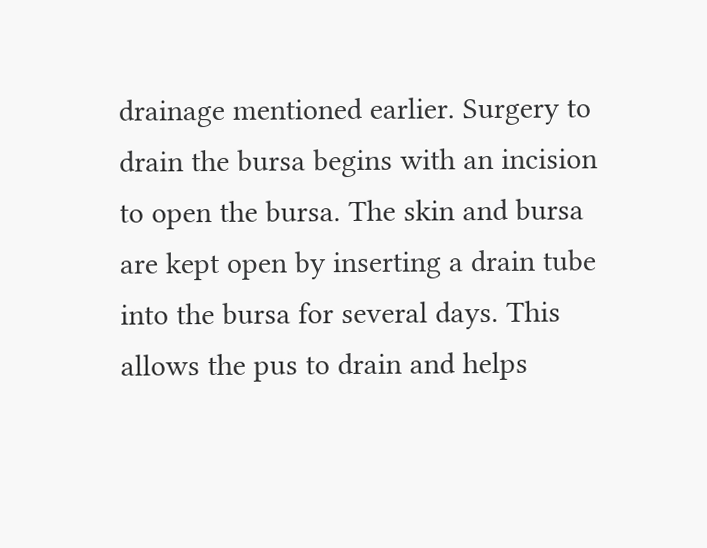drainage mentioned earlier. Surgery to drain the bursa begins with an incision to open the bursa. The skin and bursa are kept open by inserting a drain tube into the bursa for several days. This allows the pus to drain and helps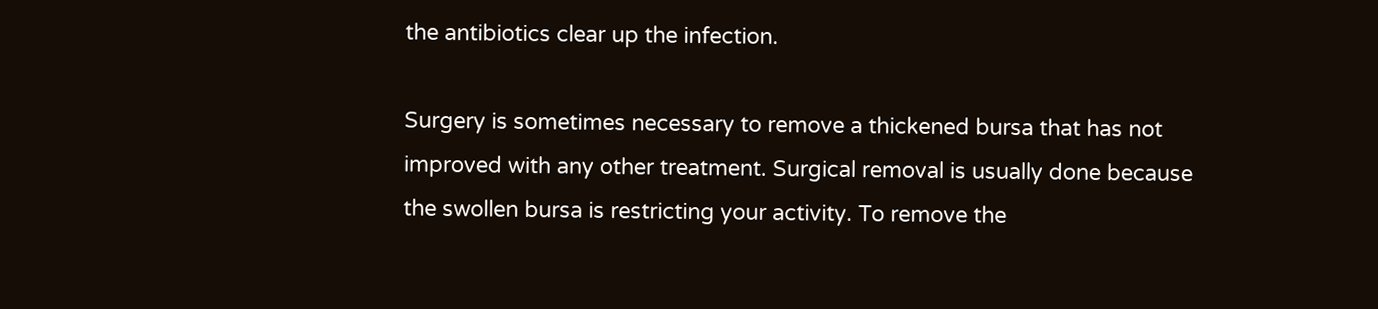the antibiotics clear up the infection.

Surgery is sometimes necessary to remove a thickened bursa that has not improved with any other treatment. Surgical removal is usually done because the swollen bursa is restricting your activity. To remove the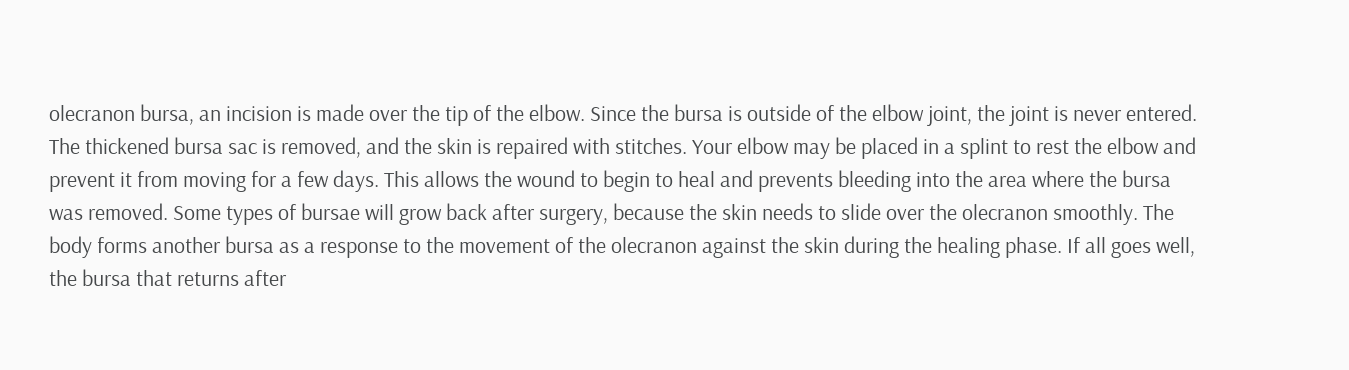olecranon bursa, an incision is made over the tip of the elbow. Since the bursa is outside of the elbow joint, the joint is never entered. The thickened bursa sac is removed, and the skin is repaired with stitches. Your elbow may be placed in a splint to rest the elbow and prevent it from moving for a few days. This allows the wound to begin to heal and prevents bleeding into the area where the bursa was removed. Some types of bursae will grow back after surgery, because the skin needs to slide over the olecranon smoothly. The body forms another bursa as a response to the movement of the olecranon against the skin during the healing phase. If all goes well, the bursa that returns after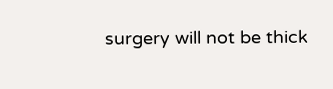surgery will not be thick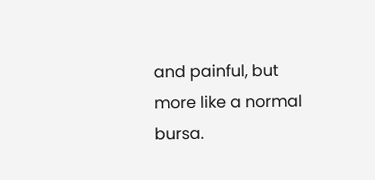and painful, but more like a normal bursa.